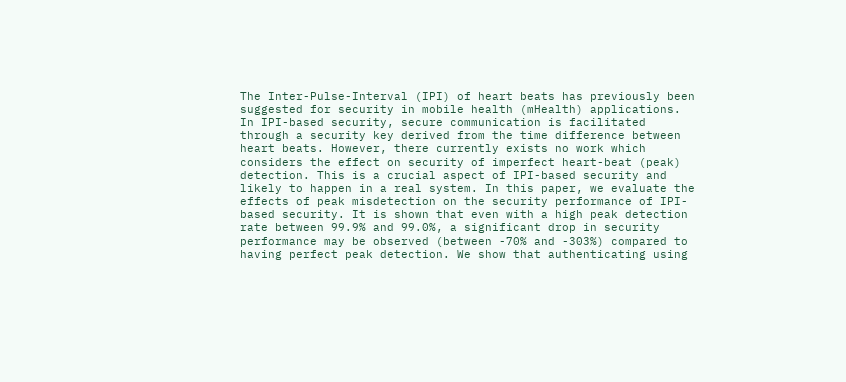The Inter-Pulse-Interval (IPI) of heart beats has previously been suggested for security in mobile health (mHealth) applications. In IPI-based security, secure communication is facilitated through a security key derived from the time difference between heart beats. However, there currently exists no work which considers the effect on security of imperfect heart-beat (peak) detection. This is a crucial aspect of IPI-based security and likely to happen in a real system. In this paper, we evaluate the effects of peak misdetection on the security performance of IPI-based security. It is shown that even with a high peak detection rate between 99.9% and 99.0%, a significant drop in security performance may be observed (between -70% and -303%) compared to having perfect peak detection. We show that authenticating using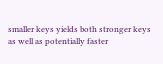smaller keys yields both stronger keys as well as potentially faster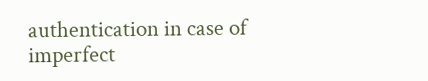authentication in case of imperfect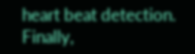heart beat detection. Finally,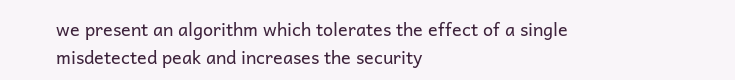we present an algorithm which tolerates the effect of a single misdetected peak and increases the security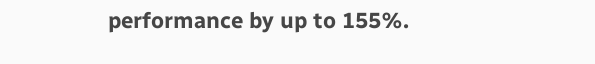performance by up to 155%.